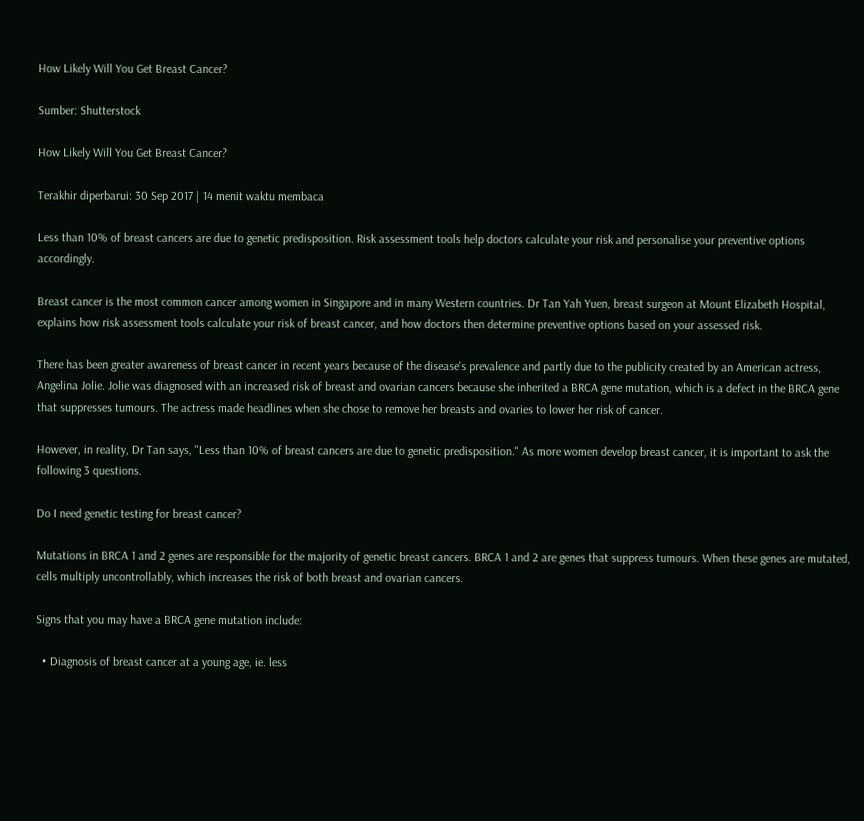How Likely Will You Get Breast Cancer?

Sumber: Shutterstock

How Likely Will You Get Breast Cancer?

Terakhir diperbarui: 30 Sep 2017 | 14 menit waktu membaca

Less than 10% of breast cancers are due to genetic predisposition. Risk assessment tools help doctors calculate your risk and personalise your preventive options accordingly.

Breast cancer is the most common cancer among women in Singapore and in many Western countries. Dr Tan Yah Yuen, breast surgeon at Mount Elizabeth Hospital, explains how risk assessment tools calculate your risk of breast cancer, and how doctors then determine preventive options based on your assessed risk.

There has been greater awareness of breast cancer in recent years because of the disease's prevalence and partly due to the publicity created by an American actress, Angelina Jolie. Jolie was diagnosed with an increased risk of breast and ovarian cancers because she inherited a BRCA gene mutation, which is a defect in the BRCA gene that suppresses tumours. The actress made headlines when she chose to remove her breasts and ovaries to lower her risk of cancer.

However, in reality, Dr Tan says, "Less than 10% of breast cancers are due to genetic predisposition." As more women develop breast cancer, it is important to ask the following 3 questions.

Do I need genetic testing for breast cancer?

Mutations in BRCA 1 and 2 genes are responsible for the majority of genetic breast cancers. BRCA 1 and 2 are genes that suppress tumours. When these genes are mutated, cells multiply uncontrollably, which increases the risk of both breast and ovarian cancers.

Signs that you may have a BRCA gene mutation include:

  • Diagnosis of breast cancer at a young age, ie. less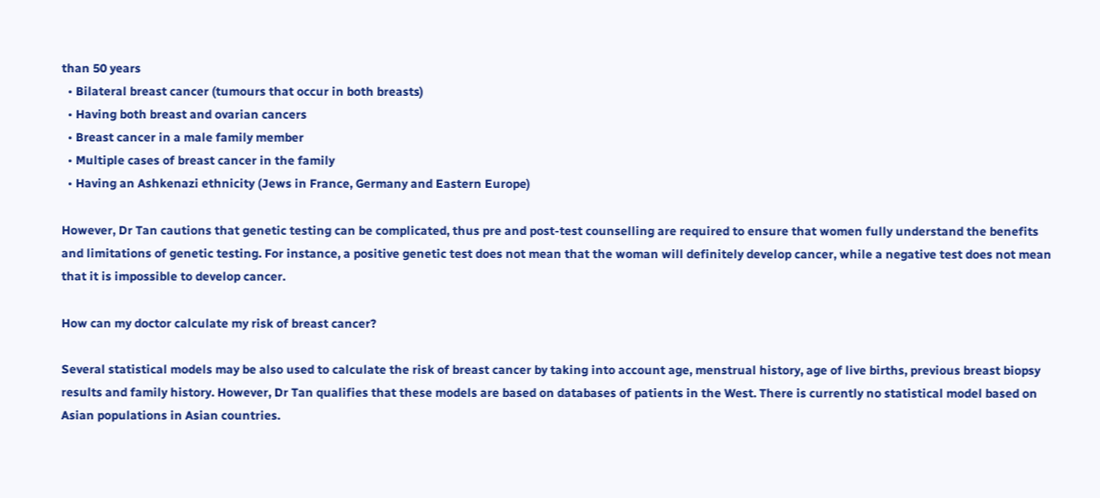than 50 years
  • Bilateral breast cancer (tumours that occur in both breasts)
  • Having both breast and ovarian cancers
  • Breast cancer in a male family member
  • Multiple cases of breast cancer in the family
  • Having an Ashkenazi ethnicity (Jews in France, Germany and Eastern Europe)

However, Dr Tan cautions that genetic testing can be complicated, thus pre and post-test counselling are required to ensure that women fully understand the benefits and limitations of genetic testing. For instance, a positive genetic test does not mean that the woman will definitely develop cancer, while a negative test does not mean that it is impossible to develop cancer.

How can my doctor calculate my risk of breast cancer?

Several statistical models may be also used to calculate the risk of breast cancer by taking into account age, menstrual history, age of live births, previous breast biopsy results and family history. However, Dr Tan qualifies that these models are based on databases of patients in the West. There is currently no statistical model based on Asian populations in Asian countries.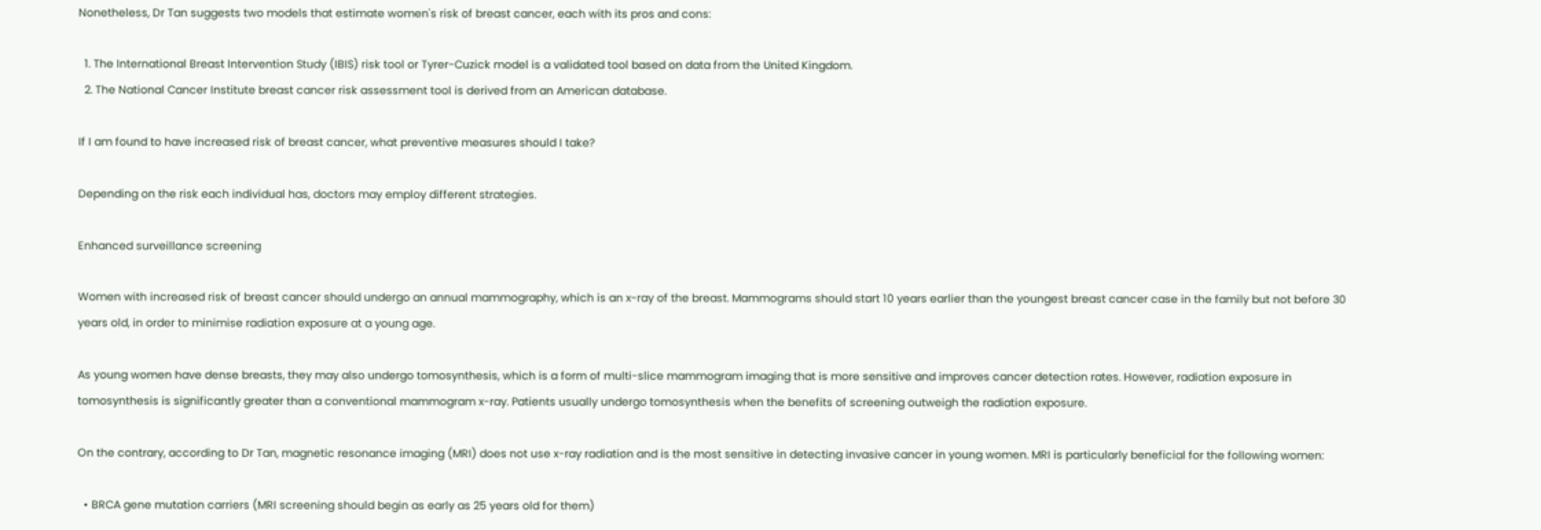Nonetheless, Dr Tan suggests two models that estimate women's risk of breast cancer, each with its pros and cons:

  1. The International Breast Intervention Study (IBIS) risk tool or Tyrer-Cuzick model is a validated tool based on data from the United Kingdom.
  2. The National Cancer Institute breast cancer risk assessment tool is derived from an American database.

If I am found to have increased risk of breast cancer, what preventive measures should I take?

Depending on the risk each individual has, doctors may employ different strategies.

Enhanced surveillance screening

Women with increased risk of breast cancer should undergo an annual mammography, which is an x-ray of the breast. Mammograms should start 10 years earlier than the youngest breast cancer case in the family but not before 30 years old, in order to minimise radiation exposure at a young age.

As young women have dense breasts, they may also undergo tomosynthesis, which is a form of multi-slice mammogram imaging that is more sensitive and improves cancer detection rates. However, radiation exposure in tomosynthesis is significantly greater than a conventional mammogram x-ray. Patients usually undergo tomosynthesis when the benefits of screening outweigh the radiation exposure.

On the contrary, according to Dr Tan, magnetic resonance imaging (MRI) does not use x-ray radiation and is the most sensitive in detecting invasive cancer in young women. MRI is particularly beneficial for the following women:

  • BRCA gene mutation carriers (MRI screening should begin as early as 25 years old for them)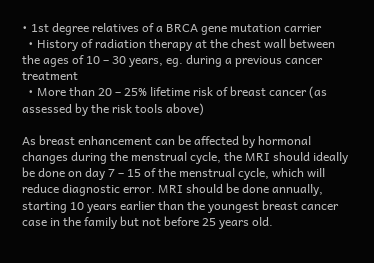• 1st degree relatives of a BRCA gene mutation carrier
  • History of radiation therapy at the chest wall between the ages of 10 – 30 years, eg. during a previous cancer treatment
  • More than 20 – 25% lifetime risk of breast cancer (as assessed by the risk tools above)

As breast enhancement can be affected by hormonal changes during the menstrual cycle, the MRI should ideally be done on day 7 – 15 of the menstrual cycle, which will reduce diagnostic error. MRI should be done annually, starting 10 years earlier than the youngest breast cancer case in the family but not before 25 years old.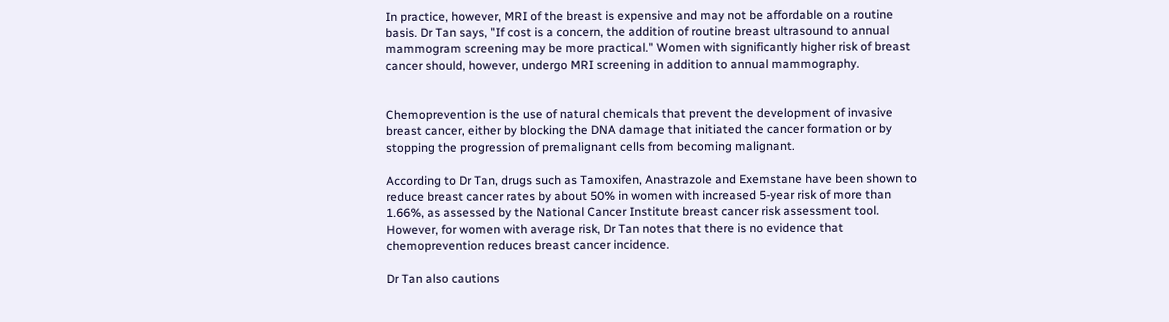In practice, however, MRI of the breast is expensive and may not be affordable on a routine basis. Dr Tan says, "If cost is a concern, the addition of routine breast ultrasound to annual mammogram screening may be more practical." Women with significantly higher risk of breast cancer should, however, undergo MRI screening in addition to annual mammography.


Chemoprevention is the use of natural chemicals that prevent the development of invasive breast cancer, either by blocking the DNA damage that initiated the cancer formation or by stopping the progression of premalignant cells from becoming malignant.

According to Dr Tan, drugs such as Tamoxifen, Anastrazole and Exemstane have been shown to reduce breast cancer rates by about 50% in women with increased 5-year risk of more than 1.66%, as assessed by the National Cancer Institute breast cancer risk assessment tool. However, for women with average risk, Dr Tan notes that there is no evidence that chemoprevention reduces breast cancer incidence.

Dr Tan also cautions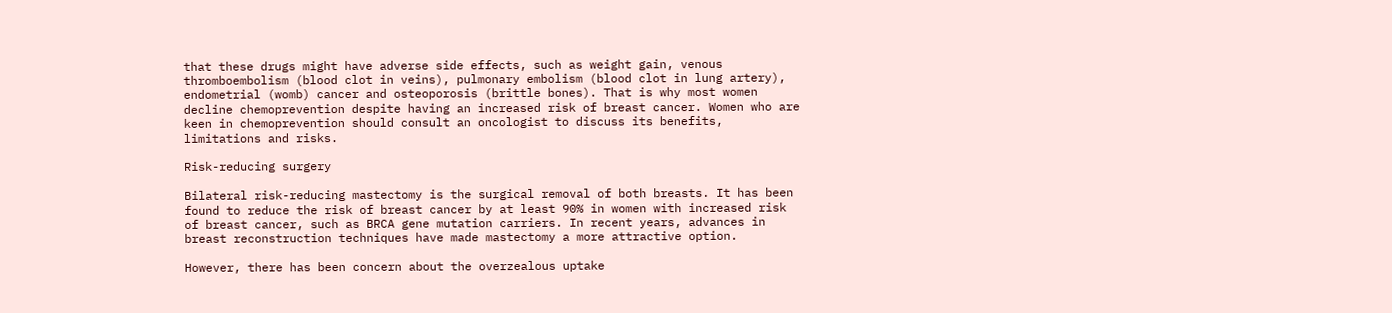that these drugs might have adverse side effects, such as weight gain, venous thromboembolism (blood clot in veins), pulmonary embolism (blood clot in lung artery), endometrial (womb) cancer and osteoporosis (brittle bones). That is why most women decline chemoprevention despite having an increased risk of breast cancer. Women who are keen in chemoprevention should consult an oncologist to discuss its benefits, limitations and risks.

Risk-reducing surgery

Bilateral risk-reducing mastectomy is the surgical removal of both breasts. It has been found to reduce the risk of breast cancer by at least 90% in women with increased risk of breast cancer, such as BRCA gene mutation carriers. In recent years, advances in breast reconstruction techniques have made mastectomy a more attractive option.

However, there has been concern about the overzealous uptake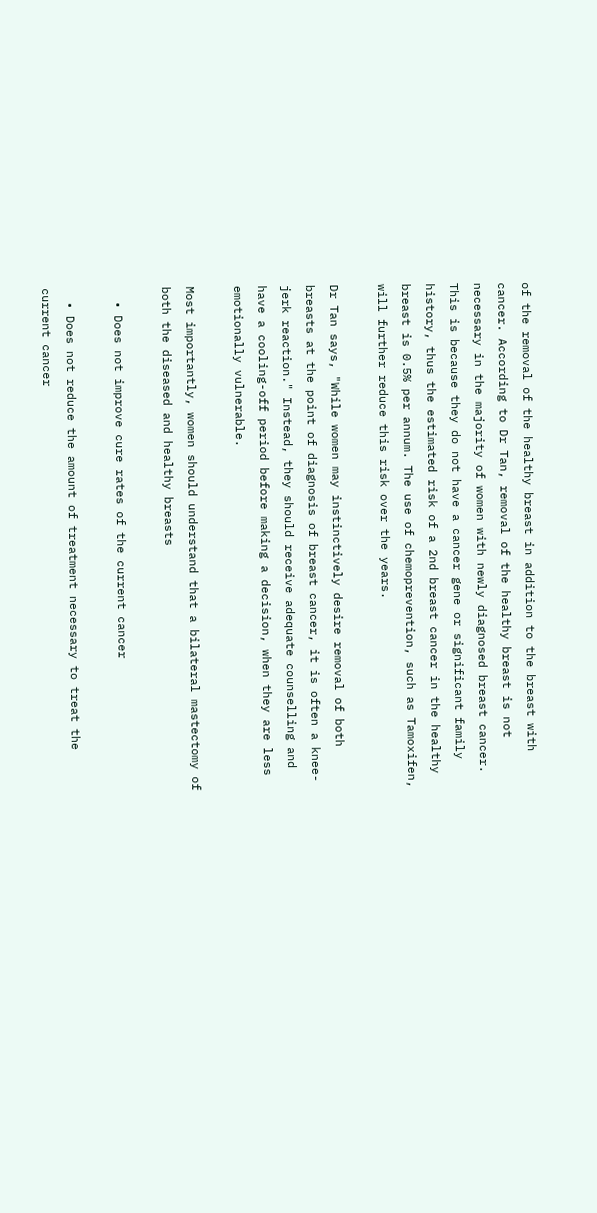of the removal of the healthy breast in addition to the breast with cancer. According to Dr Tan, removal of the healthy breast is not necessary in the majority of women with newly diagnosed breast cancer. This is because they do not have a cancer gene or significant family history, thus the estimated risk of a 2nd breast cancer in the healthy breast is 0.5% per annum. The use of chemoprevention, such as Tamoxifen, will further reduce this risk over the years.

Dr Tan says, "While women may instinctively desire removal of both breasts at the point of diagnosis of breast cancer, it is often a knee-jerk reaction." Instead, they should receive adequate counselling and have a cooling-off period before making a decision, when they are less emotionally vulnerable.

Most importantly, women should understand that a bilateral mastectomy of both the diseased and healthy breasts

  • Does not improve cure rates of the current cancer

  • Does not reduce the amount of treatment necessary to treat the current cancer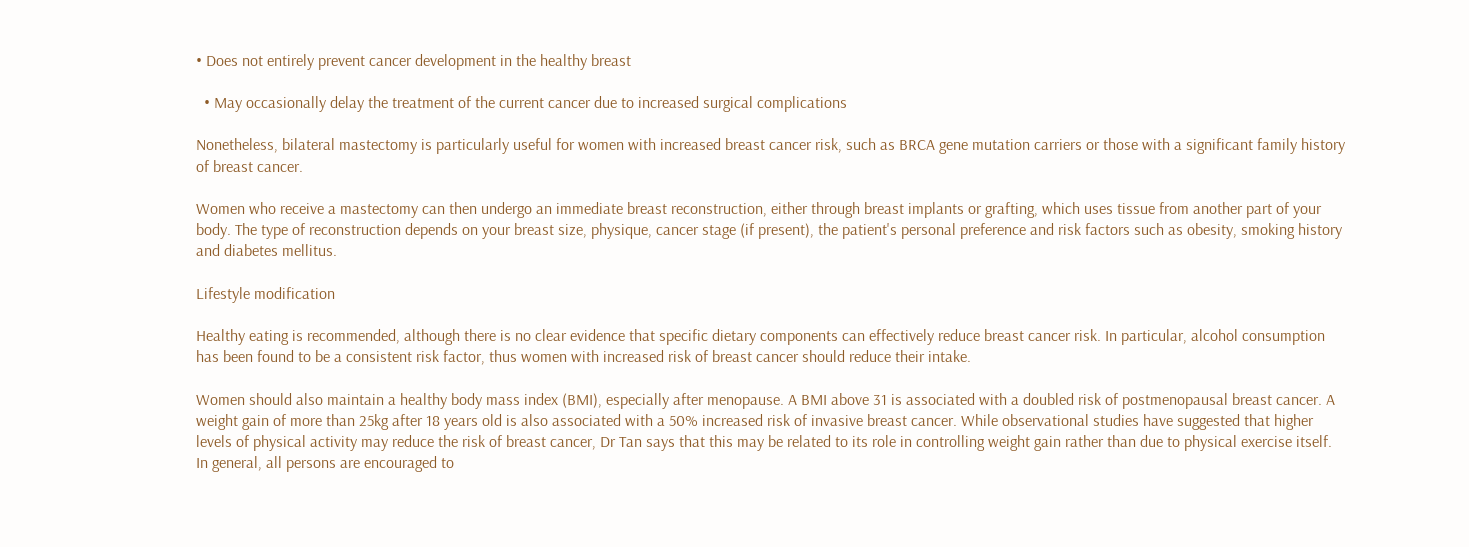• Does not entirely prevent cancer development in the healthy breast

  • May occasionally delay the treatment of the current cancer due to increased surgical complications

Nonetheless, bilateral mastectomy is particularly useful for women with increased breast cancer risk, such as BRCA gene mutation carriers or those with a significant family history of breast cancer.

Women who receive a mastectomy can then undergo an immediate breast reconstruction, either through breast implants or grafting, which uses tissue from another part of your body. The type of reconstruction depends on your breast size, physique, cancer stage (if present), the patient's personal preference and risk factors such as obesity, smoking history and diabetes mellitus.

Lifestyle modification

Healthy eating is recommended, although there is no clear evidence that specific dietary components can effectively reduce breast cancer risk. In particular, alcohol consumption has been found to be a consistent risk factor, thus women with increased risk of breast cancer should reduce their intake.

Women should also maintain a healthy body mass index (BMI), especially after menopause. A BMI above 31 is associated with a doubled risk of postmenopausal breast cancer. A weight gain of more than 25kg after 18 years old is also associated with a 50% increased risk of invasive breast cancer. While observational studies have suggested that higher levels of physical activity may reduce the risk of breast cancer, Dr Tan says that this may be related to its role in controlling weight gain rather than due to physical exercise itself. In general, all persons are encouraged to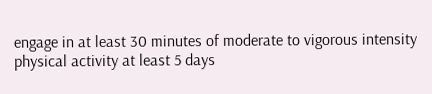engage in at least 30 minutes of moderate to vigorous intensity physical activity at least 5 days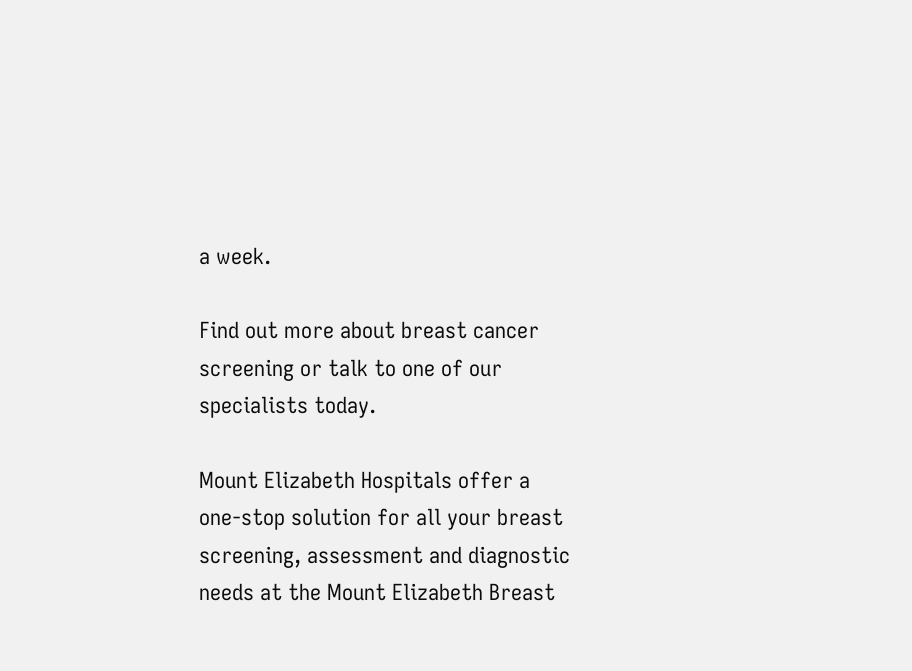a week.

Find out more about breast cancer screening or talk to one of our specialists today.

Mount Elizabeth Hospitals offer a one-stop solution for all your breast screening, assessment and diagnostic needs at the Mount Elizabeth Breast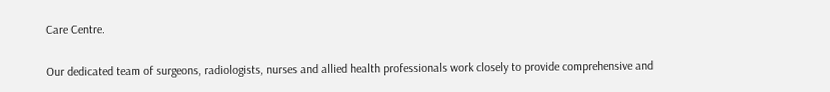Care Centre.

Our dedicated team of surgeons, radiologists, nurses and allied health professionals work closely to provide comprehensive and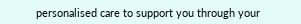personalised care to support you through your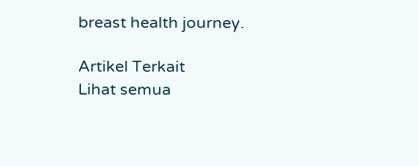breast health journey.

Artikel Terkait
Lihat semua